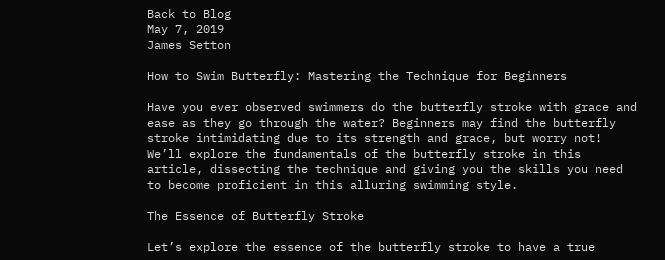Back to Blog
May 7, 2019
James Setton

How to Swim Butterfly: Mastering the Technique for Beginners

Have you ever observed swimmers do the butterfly stroke with grace and ease as they go through the water? Beginners may find the butterfly stroke intimidating due to its strength and grace, but worry not! We’ll explore the fundamentals of the butterfly stroke in this article, dissecting the technique and giving you the skills you need to become proficient in this alluring swimming style.

The Essence of Butterfly Stroke

Let’s explore the essence of the butterfly stroke to have a true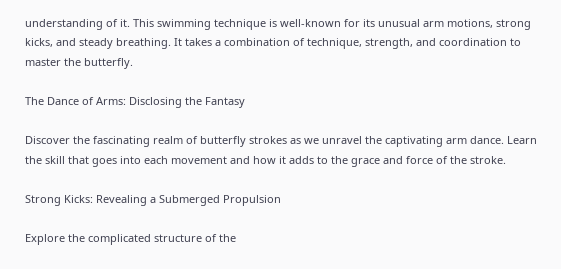understanding of it. This swimming technique is well-known for its unusual arm motions, strong kicks, and steady breathing. It takes a combination of technique, strength, and coordination to master the butterfly.

The Dance of Arms: Disclosing the Fantasy

Discover the fascinating realm of butterfly strokes as we unravel the captivating arm dance. Learn the skill that goes into each movement and how it adds to the grace and force of the stroke.

Strong Kicks: Revealing a Submerged Propulsion

Explore the complicated structure of the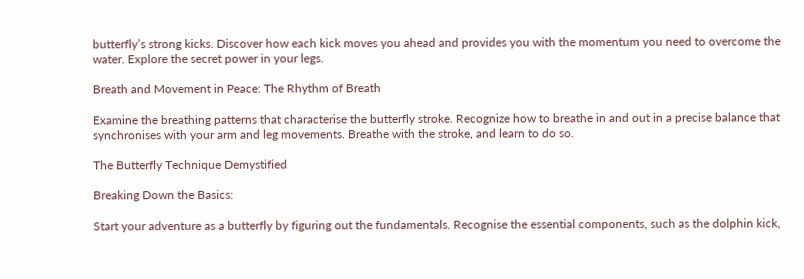butterfly’s strong kicks. Discover how each kick moves you ahead and provides you with the momentum you need to overcome the water. Explore the secret power in your legs.

Breath and Movement in Peace: The Rhythm of Breath

Examine the breathing patterns that characterise the butterfly stroke. Recognize how to breathe in and out in a precise balance that synchronises with your arm and leg movements. Breathe with the stroke, and learn to do so.

The Butterfly Technique Demystified

Breaking Down the Basics:

Start your adventure as a butterfly by figuring out the fundamentals. Recognise the essential components, such as the dolphin kick,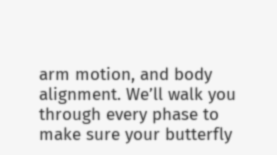arm motion, and body alignment. We’ll walk you through every phase to make sure your butterfly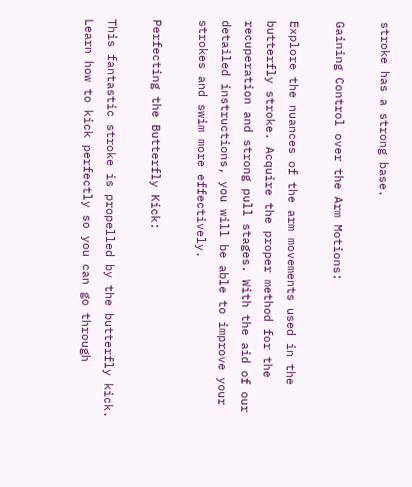stroke has a strong base.

Gaining Control over the Arm Motions:

Explore the nuances of the arm movements used in the butterfly stroke. Acquire the proper method for the recuperation and strong pull stages. With the aid of our detailed instructions, you will be able to improve your strokes and swim more effectively.

Perfecting the Butterfly Kick:

This fantastic stroke is propelled by the butterfly kick. Learn how to kick perfectly so you can go through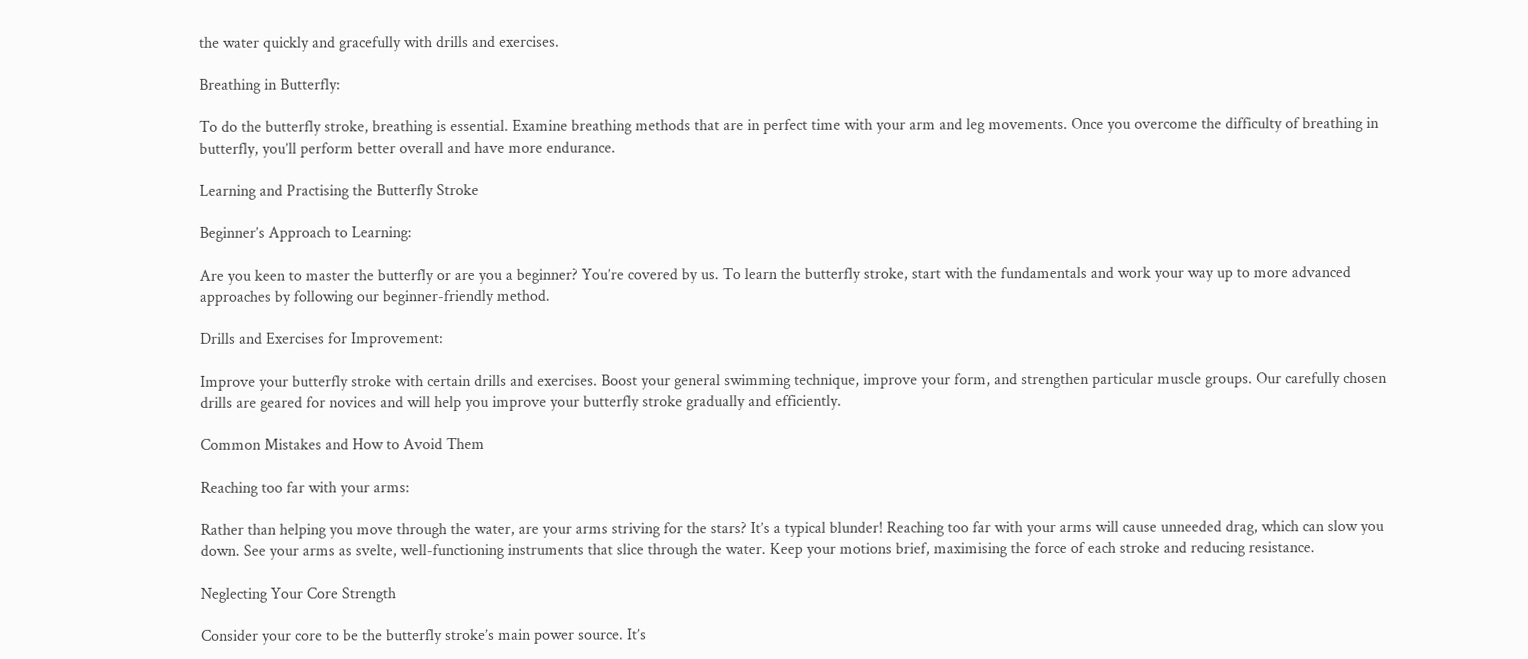the water quickly and gracefully with drills and exercises.

Breathing in Butterfly:

To do the butterfly stroke, breathing is essential. Examine breathing methods that are in perfect time with your arm and leg movements. Once you overcome the difficulty of breathing in butterfly, you’ll perform better overall and have more endurance.

Learning and Practising the Butterfly Stroke

Beginner’s Approach to Learning:

Are you keen to master the butterfly or are you a beginner? You’re covered by us. To learn the butterfly stroke, start with the fundamentals and work your way up to more advanced approaches by following our beginner-friendly method.

Drills and Exercises for Improvement:

Improve your butterfly stroke with certain drills and exercises. Boost your general swimming technique, improve your form, and strengthen particular muscle groups. Our carefully chosen drills are geared for novices and will help you improve your butterfly stroke gradually and efficiently.

Common Mistakes and How to Avoid Them

Reaching too far with your arms:

Rather than helping you move through the water, are your arms striving for the stars? It’s a typical blunder! Reaching too far with your arms will cause unneeded drag, which can slow you down. See your arms as svelte, well-functioning instruments that slice through the water. Keep your motions brief, maximising the force of each stroke and reducing resistance.

Neglecting Your Core Strength

Consider your core to be the butterfly stroke’s main power source. It’s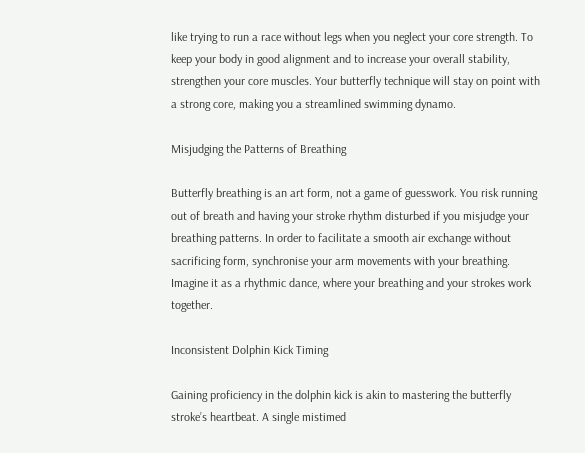like trying to run a race without legs when you neglect your core strength. To keep your body in good alignment and to increase your overall stability, strengthen your core muscles. Your butterfly technique will stay on point with a strong core, making you a streamlined swimming dynamo.

Misjudging the Patterns of Breathing

Butterfly breathing is an art form, not a game of guesswork. You risk running out of breath and having your stroke rhythm disturbed if you misjudge your breathing patterns. In order to facilitate a smooth air exchange without sacrificing form, synchronise your arm movements with your breathing. Imagine it as a rhythmic dance, where your breathing and your strokes work together.

Inconsistent Dolphin Kick Timing

Gaining proficiency in the dolphin kick is akin to mastering the butterfly stroke’s heartbeat. A single mistimed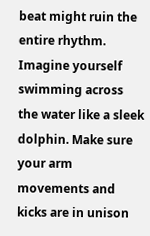beat might ruin the entire rhythm. Imagine yourself swimming across the water like a sleek dolphin. Make sure your arm movements and kicks are in unison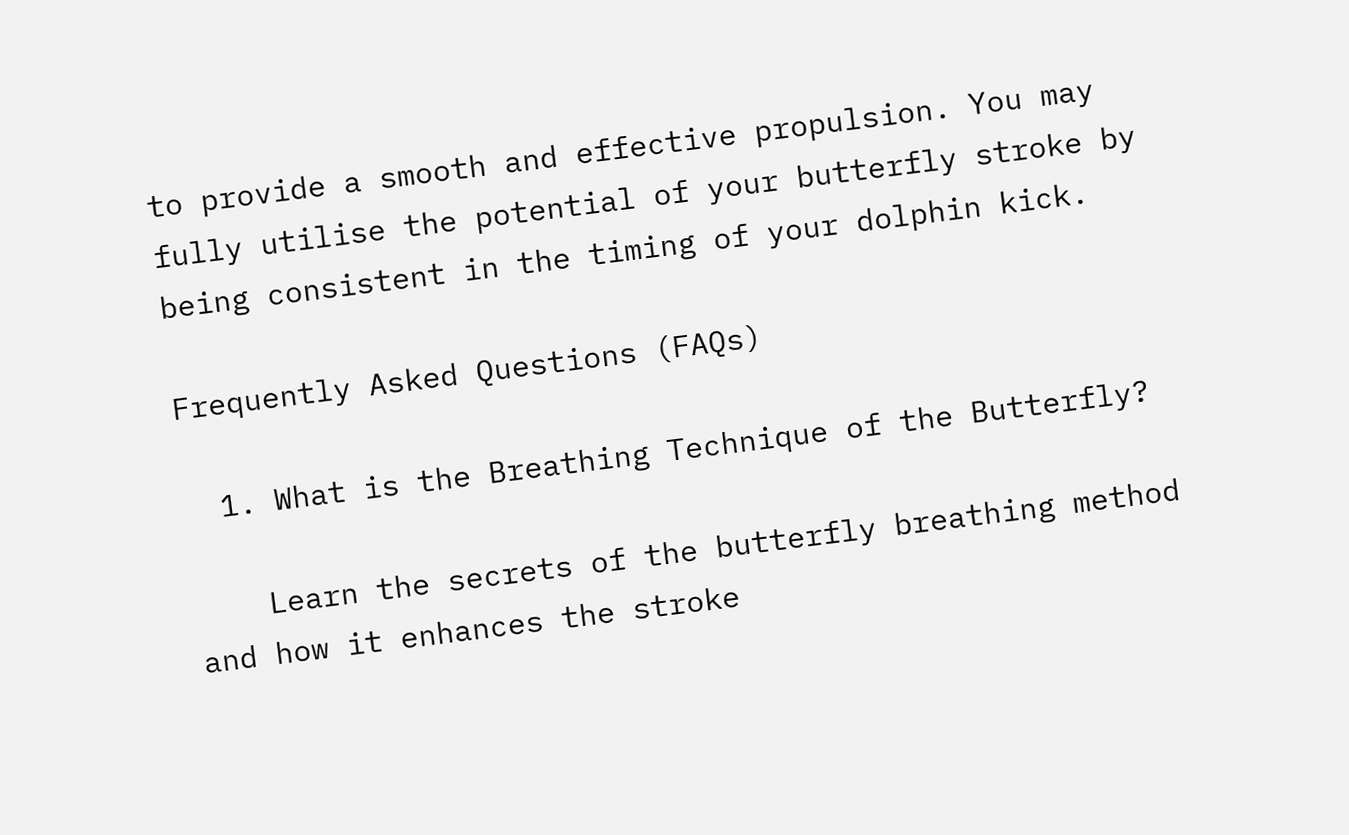to provide a smooth and effective propulsion. You may fully utilise the potential of your butterfly stroke by being consistent in the timing of your dolphin kick.

Frequently Asked Questions (FAQs)

  1. What is the Breathing Technique of the Butterfly?

    Learn the secrets of the butterfly breathing method and how it enhances the stroke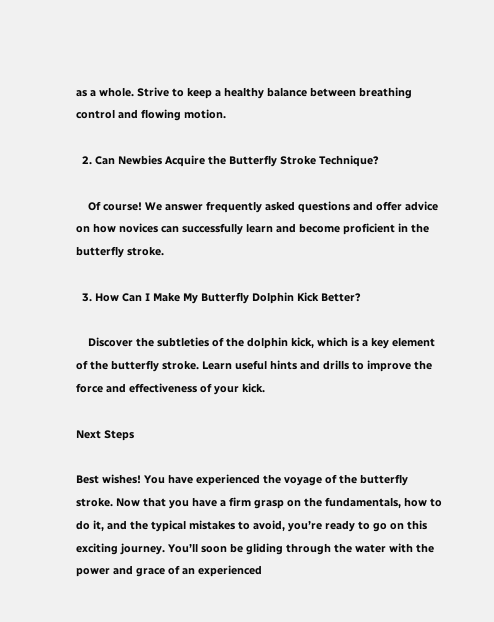as a whole. Strive to keep a healthy balance between breathing control and flowing motion.

  2. Can Newbies Acquire the Butterfly Stroke Technique?

    Of course! We answer frequently asked questions and offer advice on how novices can successfully learn and become proficient in the butterfly stroke.

  3. How Can I Make My Butterfly Dolphin Kick Better?

    Discover the subtleties of the dolphin kick, which is a key element of the butterfly stroke. Learn useful hints and drills to improve the force and effectiveness of your kick.

Next Steps

Best wishes! You have experienced the voyage of the butterfly stroke. Now that you have a firm grasp on the fundamentals, how to do it, and the typical mistakes to avoid, you’re ready to go on this exciting journey. You’ll soon be gliding through the water with the power and grace of an experienced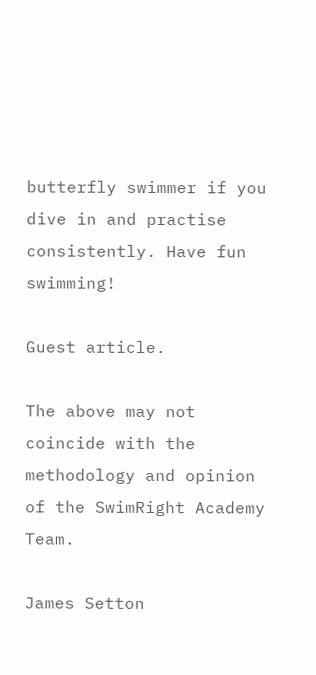butterfly swimmer if you dive in and practise consistently. Have fun swimming!

Guest article.

The above may not coincide with the methodology and opinion of the SwimRight Academy Team.

James Setton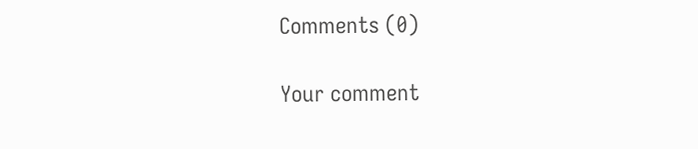Comments (0)

Your comment